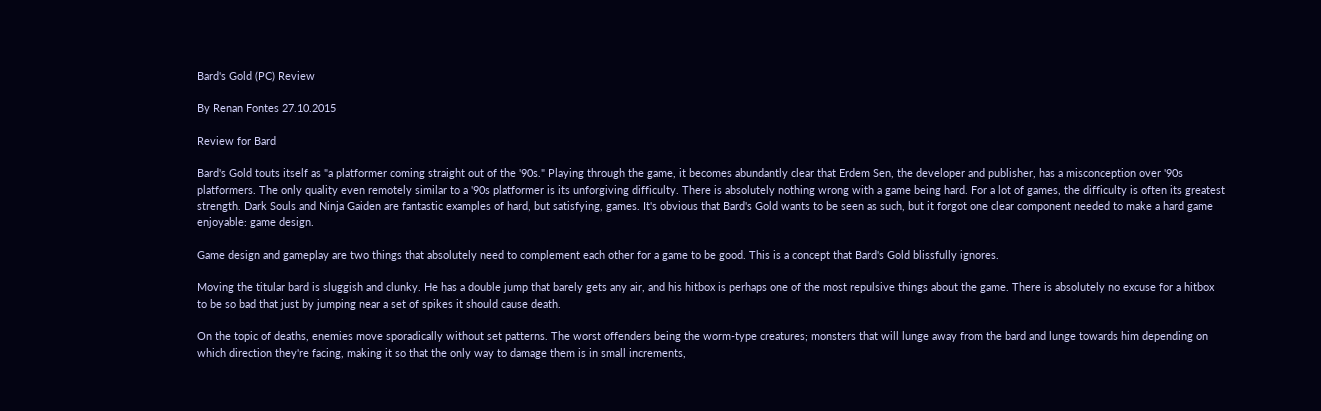Bard's Gold (PC) Review

By Renan Fontes 27.10.2015

Review for Bard

Bard's Gold touts itself as "a platformer coming straight out of the '90s." Playing through the game, it becomes abundantly clear that Erdem Sen, the developer and publisher, has a misconception over '90s platformers. The only quality even remotely similar to a '90s platformer is its unforgiving difficulty. There is absolutely nothing wrong with a game being hard. For a lot of games, the difficulty is often its greatest strength. Dark Souls and Ninja Gaiden are fantastic examples of hard, but satisfying, games. It's obvious that Bard's Gold wants to be seen as such, but it forgot one clear component needed to make a hard game enjoyable: game design.

Game design and gameplay are two things that absolutely need to complement each other for a game to be good. This is a concept that Bard's Gold blissfully ignores.

Moving the titular bard is sluggish and clunky. He has a double jump that barely gets any air, and his hitbox is perhaps one of the most repulsive things about the game. There is absolutely no excuse for a hitbox to be so bad that just by jumping near a set of spikes it should cause death.

On the topic of deaths, enemies move sporadically without set patterns. The worst offenders being the worm-type creatures; monsters that will lunge away from the bard and lunge towards him depending on which direction they're facing, making it so that the only way to damage them is in small increments,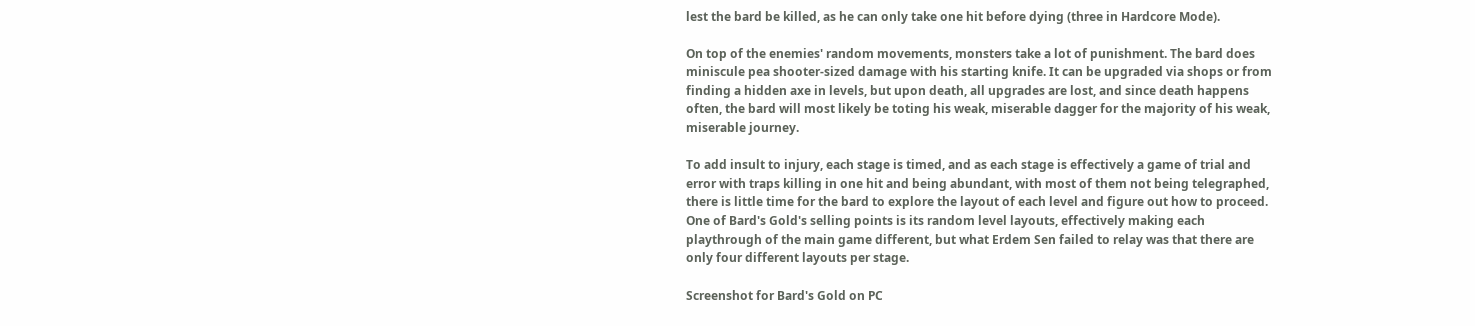lest the bard be killed, as he can only take one hit before dying (three in Hardcore Mode).

On top of the enemies' random movements, monsters take a lot of punishment. The bard does miniscule pea shooter-sized damage with his starting knife. It can be upgraded via shops or from finding a hidden axe in levels, but upon death, all upgrades are lost, and since death happens often, the bard will most likely be toting his weak, miserable dagger for the majority of his weak, miserable journey.

To add insult to injury, each stage is timed, and as each stage is effectively a game of trial and error with traps killing in one hit and being abundant, with most of them not being telegraphed, there is little time for the bard to explore the layout of each level and figure out how to proceed. One of Bard's Gold's selling points is its random level layouts, effectively making each playthrough of the main game different, but what Erdem Sen failed to relay was that there are only four different layouts per stage.

Screenshot for Bard's Gold on PC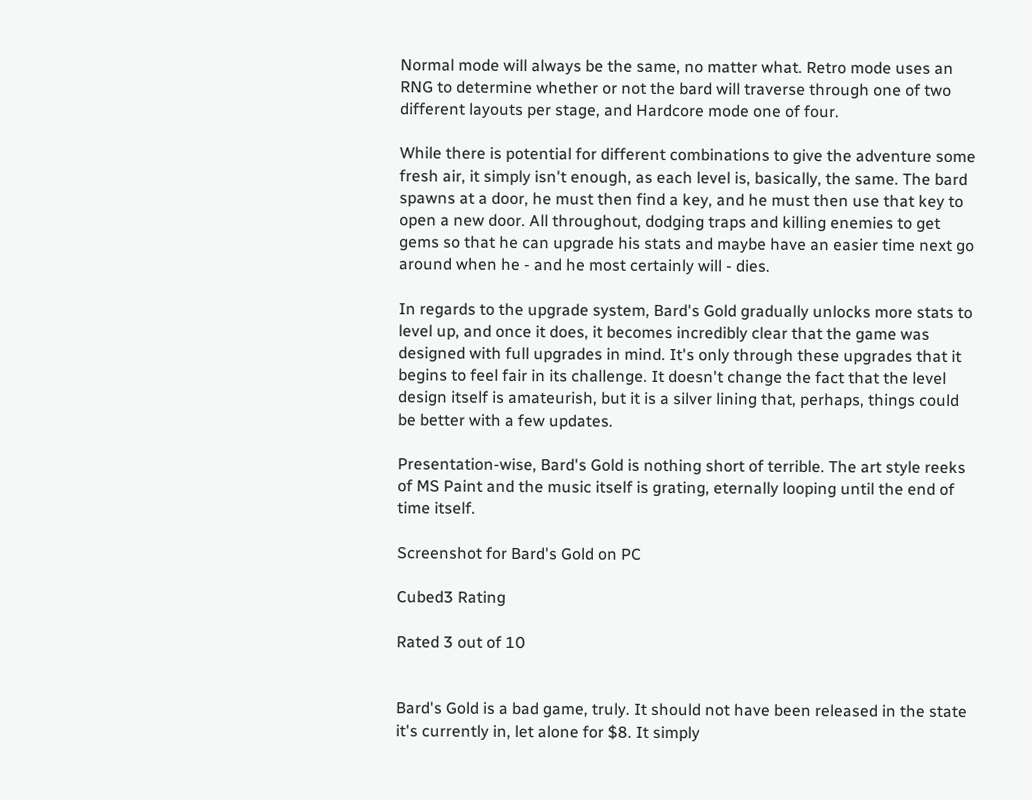Normal mode will always be the same, no matter what. Retro mode uses an RNG to determine whether or not the bard will traverse through one of two different layouts per stage, and Hardcore mode one of four.

While there is potential for different combinations to give the adventure some fresh air, it simply isn't enough, as each level is, basically, the same. The bard spawns at a door, he must then find a key, and he must then use that key to open a new door. All throughout, dodging traps and killing enemies to get gems so that he can upgrade his stats and maybe have an easier time next go around when he - and he most certainly will - dies.

In regards to the upgrade system, Bard's Gold gradually unlocks more stats to level up, and once it does, it becomes incredibly clear that the game was designed with full upgrades in mind. It's only through these upgrades that it begins to feel fair in its challenge. It doesn't change the fact that the level design itself is amateurish, but it is a silver lining that, perhaps, things could be better with a few updates.

Presentation-wise, Bard's Gold is nothing short of terrible. The art style reeks of MS Paint and the music itself is grating, eternally looping until the end of time itself.

Screenshot for Bard's Gold on PC

Cubed3 Rating

Rated 3 out of 10


Bard's Gold is a bad game, truly. It should not have been released in the state it's currently in, let alone for $8. It simply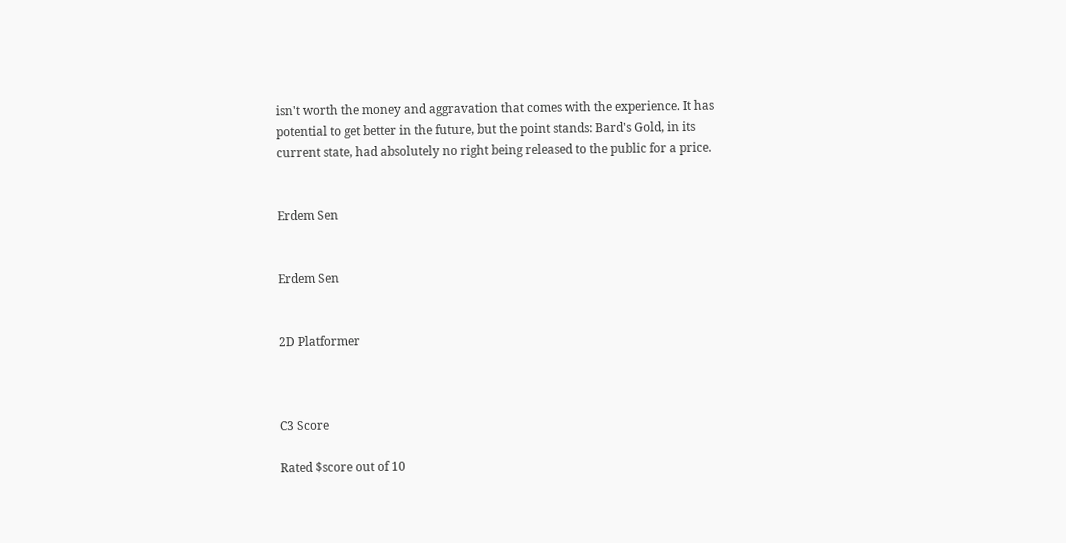isn't worth the money and aggravation that comes with the experience. It has potential to get better in the future, but the point stands: Bard's Gold, in its current state, had absolutely no right being released to the public for a price.


Erdem Sen


Erdem Sen


2D Platformer



C3 Score

Rated $score out of 10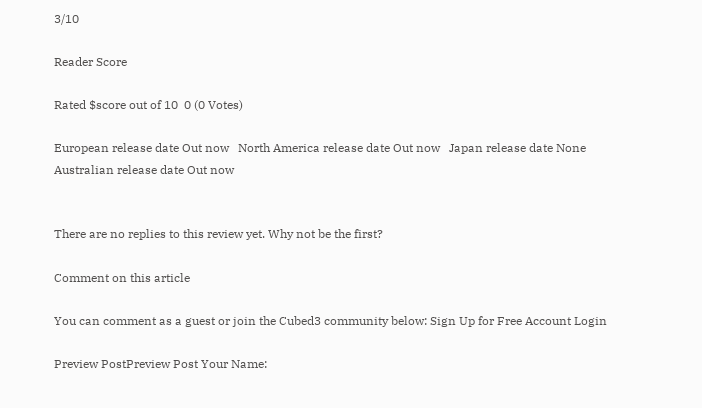3/10

Reader Score

Rated $score out of 10  0 (0 Votes)

European release date Out now   North America release date Out now   Japan release date None   Australian release date Out now


There are no replies to this review yet. Why not be the first?

Comment on this article

You can comment as a guest or join the Cubed3 community below: Sign Up for Free Account Login

Preview PostPreview Post Your Name: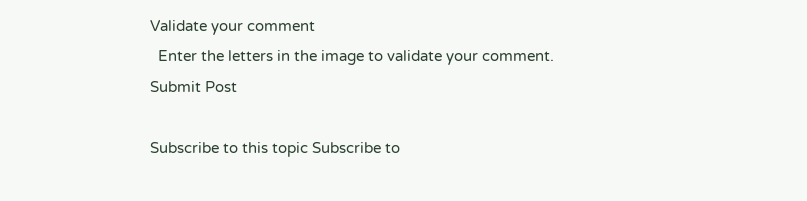Validate your comment
  Enter the letters in the image to validate your comment.
Submit Post

Subscribe to this topic Subscribe to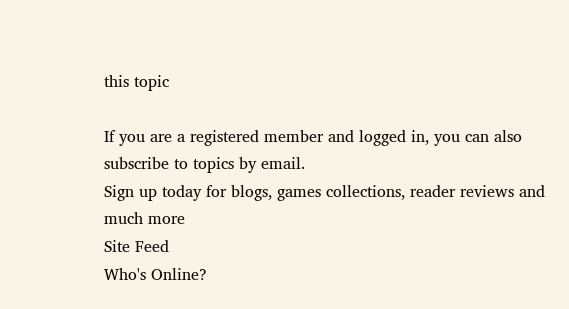this topic

If you are a registered member and logged in, you can also subscribe to topics by email.
Sign up today for blogs, games collections, reader reviews and much more
Site Feed
Who's Online?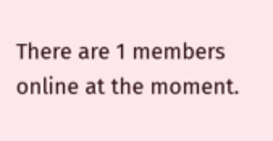There are 1 members online at the moment.